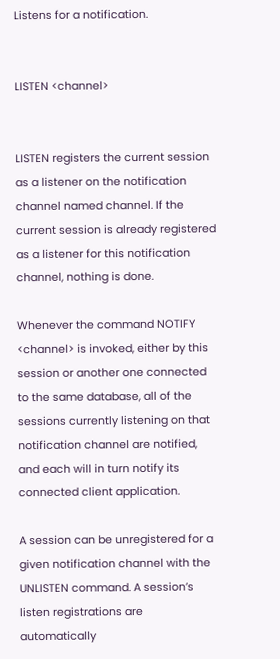Listens for a notification.


LISTEN <channel>


LISTEN registers the current session as a listener on the notification channel named channel. If the current session is already registered as a listener for this notification channel, nothing is done.

Whenever the command NOTIFY <channel> is invoked, either by this session or another one connected to the same database, all of the sessions currently listening on that notification channel are notified, and each will in turn notify its connected client application.

A session can be unregistered for a given notification channel with the UNLISTEN command. A session’s listen registrations are automatically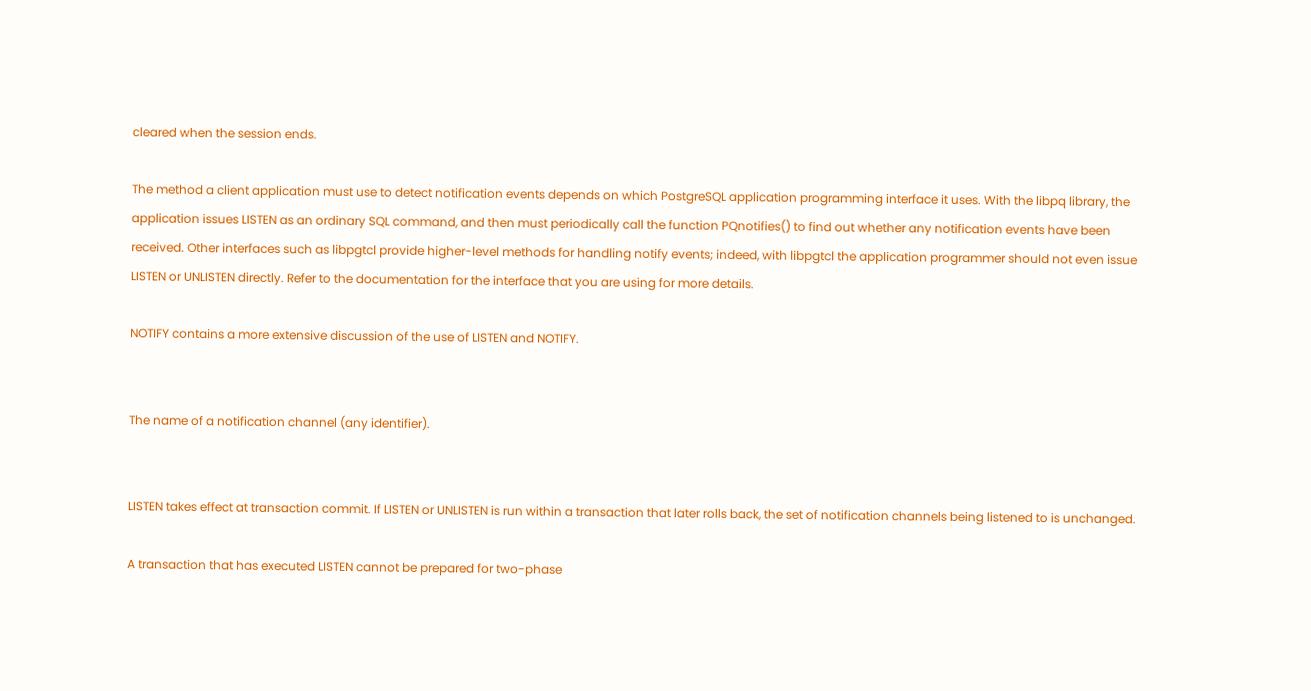cleared when the session ends.

The method a client application must use to detect notification events depends on which PostgreSQL application programming interface it uses. With the libpq library, the application issues LISTEN as an ordinary SQL command, and then must periodically call the function PQnotifies() to find out whether any notification events have been received. Other interfaces such as libpgtcl provide higher-level methods for handling notify events; indeed, with libpgtcl the application programmer should not even issue LISTEN or UNLISTEN directly. Refer to the documentation for the interface that you are using for more details.

NOTIFY contains a more extensive discussion of the use of LISTEN and NOTIFY.


The name of a notification channel (any identifier).


LISTEN takes effect at transaction commit. If LISTEN or UNLISTEN is run within a transaction that later rolls back, the set of notification channels being listened to is unchanged.

A transaction that has executed LISTEN cannot be prepared for two-phase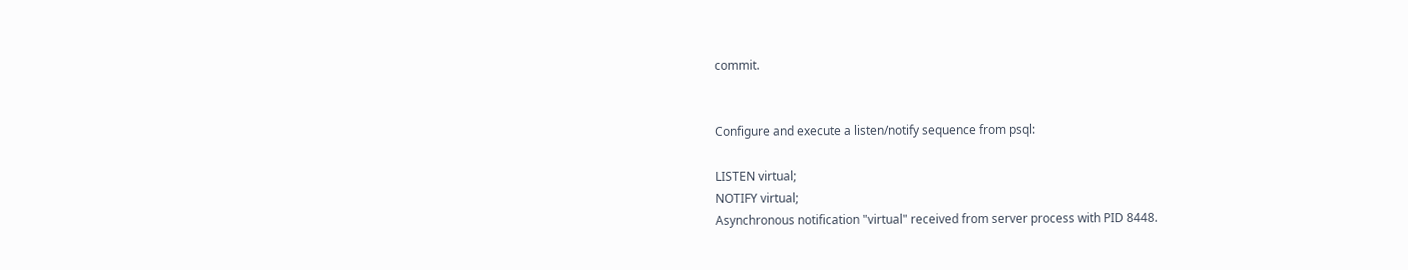commit.


Configure and execute a listen/notify sequence from psql:

LISTEN virtual;
NOTIFY virtual;
Asynchronous notification "virtual" received from server process with PID 8448.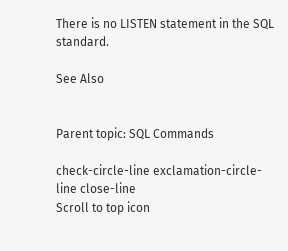There is no LISTEN statement in the SQL standard.

See Also


Parent topic: SQL Commands

check-circle-line exclamation-circle-line close-line
Scroll to top icon